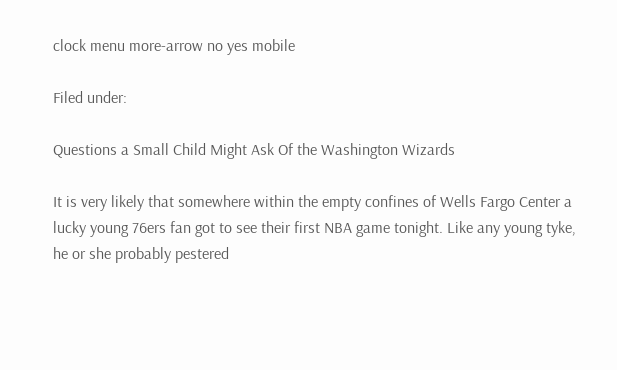clock menu more-arrow no yes mobile

Filed under:

Questions a Small Child Might Ask Of the Washington Wizards

It is very likely that somewhere within the empty confines of Wells Fargo Center a lucky young 76ers fan got to see their first NBA game tonight. Like any young tyke, he or she probably pestered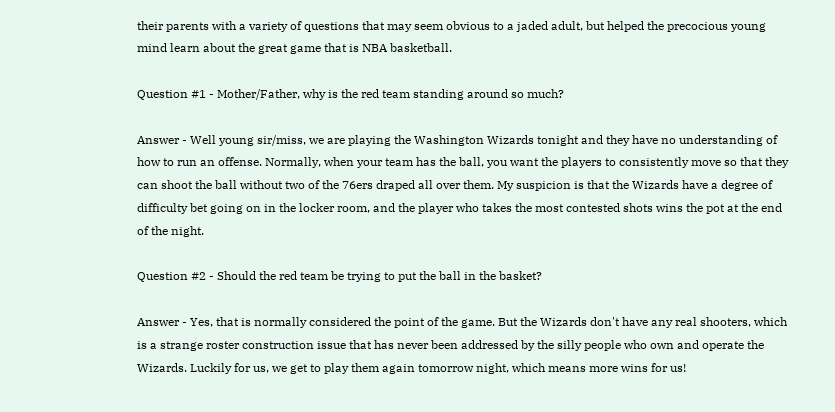their parents with a variety of questions that may seem obvious to a jaded adult, but helped the precocious young mind learn about the great game that is NBA basketball.

Question #1 - Mother/Father, why is the red team standing around so much?

Answer - Well young sir/miss, we are playing the Washington Wizards tonight and they have no understanding of how to run an offense. Normally, when your team has the ball, you want the players to consistently move so that they can shoot the ball without two of the 76ers draped all over them. My suspicion is that the Wizards have a degree of difficulty bet going on in the locker room, and the player who takes the most contested shots wins the pot at the end of the night.

Question #2 - Should the red team be trying to put the ball in the basket?

Answer - Yes, that is normally considered the point of the game. But the Wizards don't have any real shooters, which is a strange roster construction issue that has never been addressed by the silly people who own and operate the Wizards. Luckily for us, we get to play them again tomorrow night, which means more wins for us!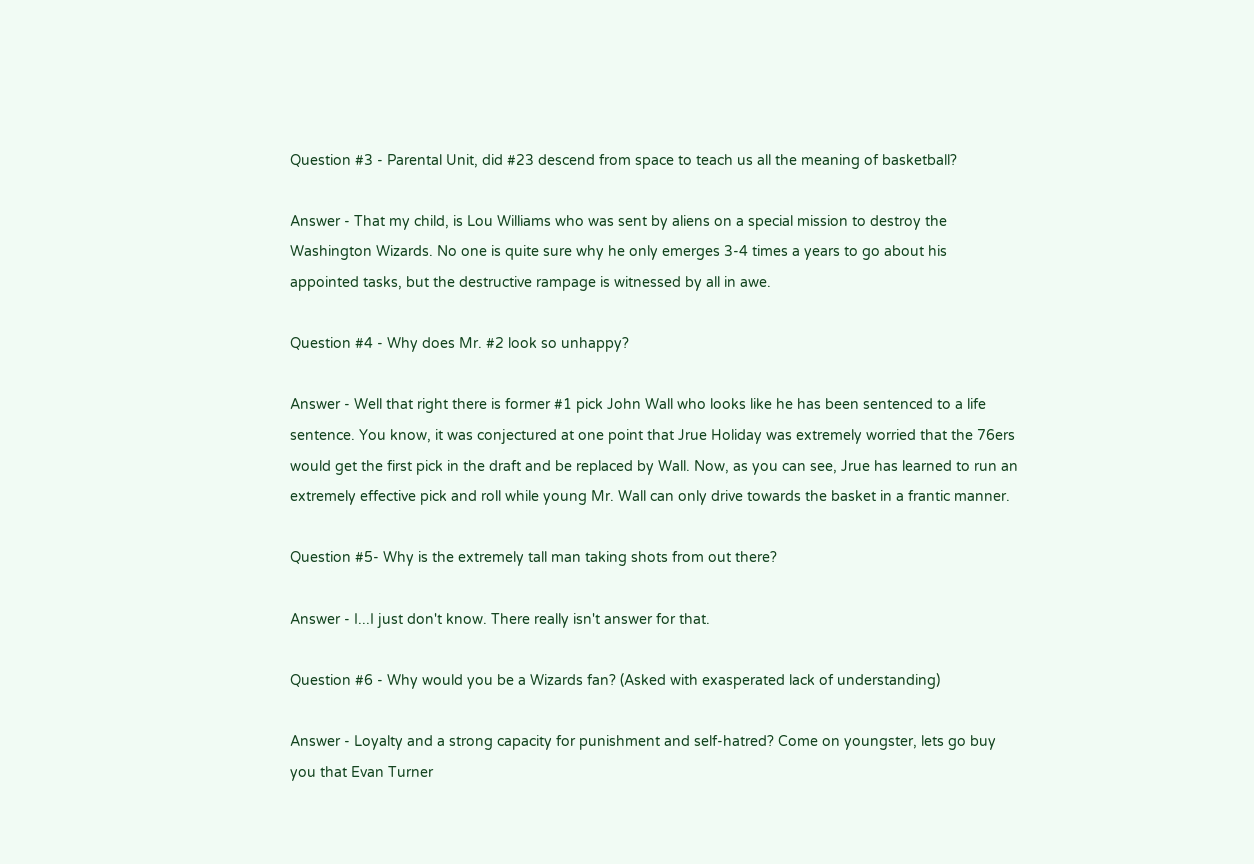Question #3 - Parental Unit, did #23 descend from space to teach us all the meaning of basketball?

Answer - That my child, is Lou Williams who was sent by aliens on a special mission to destroy the Washington Wizards. No one is quite sure why he only emerges 3-4 times a years to go about his appointed tasks, but the destructive rampage is witnessed by all in awe.

Question #4 - Why does Mr. #2 look so unhappy?

Answer - Well that right there is former #1 pick John Wall who looks like he has been sentenced to a life sentence. You know, it was conjectured at one point that Jrue Holiday was extremely worried that the 76ers would get the first pick in the draft and be replaced by Wall. Now, as you can see, Jrue has learned to run an extremely effective pick and roll while young Mr. Wall can only drive towards the basket in a frantic manner.

Question #5- Why is the extremely tall man taking shots from out there?

Answer - I...I just don't know. There really isn't answer for that.

Question #6 - Why would you be a Wizards fan? (Asked with exasperated lack of understanding)

Answer - Loyalty and a strong capacity for punishment and self-hatred? Come on youngster, lets go buy you that Evan Turner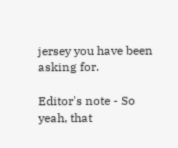jersey you have been asking for.

Editor's note - So yeah, that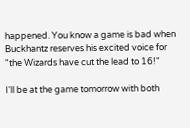happened. You know a game is bad when Buckhantz reserves his excited voice for "the Wizards have cut the lead to 16!"

I'll be at the game tomorrow with both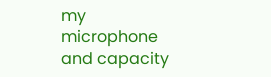my microphone and capacity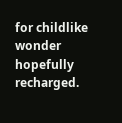for childlike wonder hopefully recharged.